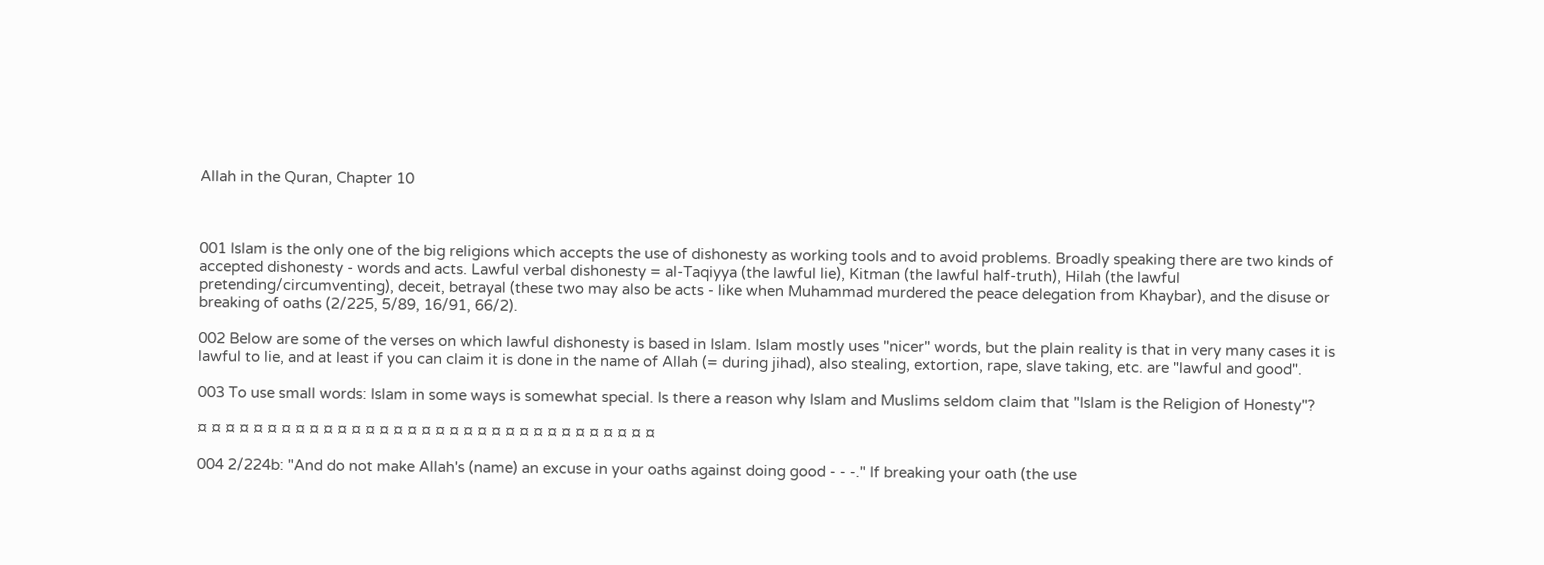Allah in the Quran, Chapter 10



001 Islam is the only one of the big religions which accepts the use of dishonesty as working tools and to avoid problems. Broadly speaking there are two kinds of accepted dishonesty - words and acts. Lawful verbal dishonesty = al-Taqiyya (the lawful lie), Kitman (the lawful half-truth), Hilah (the lawful pretending/circumventing), deceit, betrayal (these two may also be acts - like when Muhammad murdered the peace delegation from Khaybar), and the disuse or breaking of oaths (2/225, 5/89, 16/91, 66/2).

002 Below are some of the verses on which lawful dishonesty is based in Islam. Islam mostly uses "nicer" words, but the plain reality is that in very many cases it is lawful to lie, and at least if you can claim it is done in the name of Allah (= during jihad), also stealing, extortion, rape, slave taking, etc. are "lawful and good".

003 To use small words: Islam in some ways is somewhat special. Is there a reason why Islam and Muslims seldom claim that "Islam is the Religion of Honesty"?

¤ ¤ ¤ ¤ ¤ ¤ ¤ ¤ ¤ ¤ ¤ ¤ ¤ ¤ ¤ ¤ ¤ ¤ ¤ ¤ ¤ ¤ ¤ ¤ ¤ ¤ ¤ ¤ ¤ ¤ ¤ ¤ ¤

004 2/224b: "And do not make Allah's (name) an excuse in your oaths against doing good - - -." If breaking your oath (the use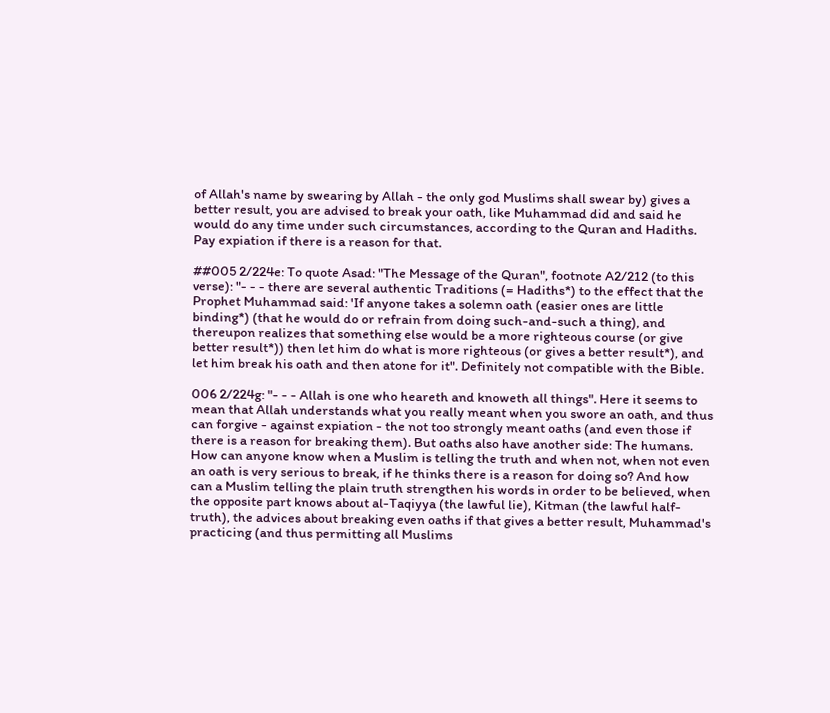of Allah's name by swearing by Allah - the only god Muslims shall swear by) gives a better result, you are advised to break your oath, like Muhammad did and said he would do any time under such circumstances, according to the Quran and Hadiths. Pay expiation if there is a reason for that.

##005 2/224e: To quote Asad: "The Message of the Quran", footnote A2/212 (to this verse): "- - - there are several authentic Traditions (= Hadiths*) to the effect that the Prophet Muhammad said: 'If anyone takes a solemn oath (easier ones are little binding*) (that he would do or refrain from doing such-and-such a thing), and thereupon realizes that something else would be a more righteous course (or give better result*)) then let him do what is more righteous (or gives a better result*), and let him break his oath and then atone for it". Definitely not compatible with the Bible.

006 2/224g: "- - - Allah is one who heareth and knoweth all things". Here it seems to mean that Allah understands what you really meant when you swore an oath, and thus can forgive - against expiation - the not too strongly meant oaths (and even those if there is a reason for breaking them). But oaths also have another side: The humans. How can anyone know when a Muslim is telling the truth and when not, when not even an oath is very serious to break, if he thinks there is a reason for doing so? And how can a Muslim telling the plain truth strengthen his words in order to be believed, when the opposite part knows about al-Taqiyya (the lawful lie), Kitman (the lawful half-truth), the advices about breaking even oaths if that gives a better result, Muhammad's practicing (and thus permitting all Muslims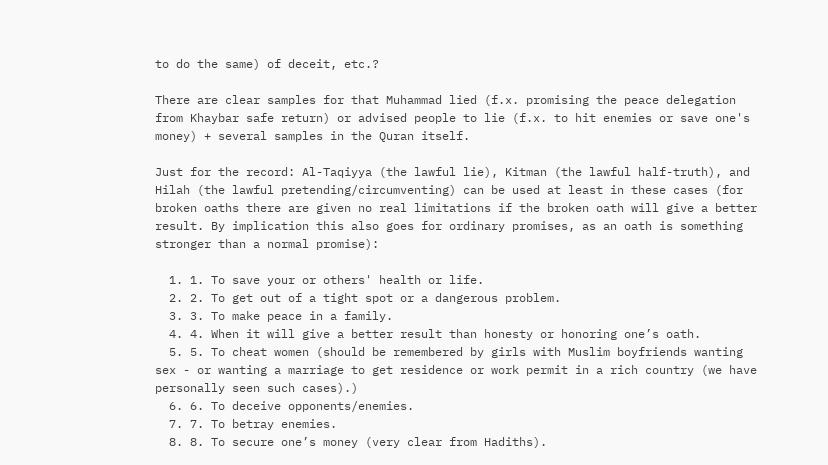to do the same) of deceit, etc.?

There are clear samples for that Muhammad lied (f.x. promising the peace delegation from Khaybar safe return) or advised people to lie (f.x. to hit enemies or save one's money) + several samples in the Quran itself.

Just for the record: Al-Taqiyya (the lawful lie), Kitman (the lawful half-truth), and Hilah (the lawful pretending/circumventing) can be used at least in these cases (for broken oaths there are given no real limitations if the broken oath will give a better result. By implication this also goes for ordinary promises, as an oath is something stronger than a normal promise):

  1. 1. To save your or others' health or life.
  2. 2. To get out of a tight spot or a dangerous problem.
  3. 3. To make peace in a family.
  4. 4. When it will give a better result than honesty or honoring one’s oath.
  5. 5. To cheat women (should be remembered by girls with Muslim boyfriends wanting sex - or wanting a marriage to get residence or work permit in a rich country (we have personally seen such cases).)
  6. 6. To deceive opponents/enemies.
  7. 7. To betray enemies.
  8. 8. To secure one’s money (very clear from Hadiths).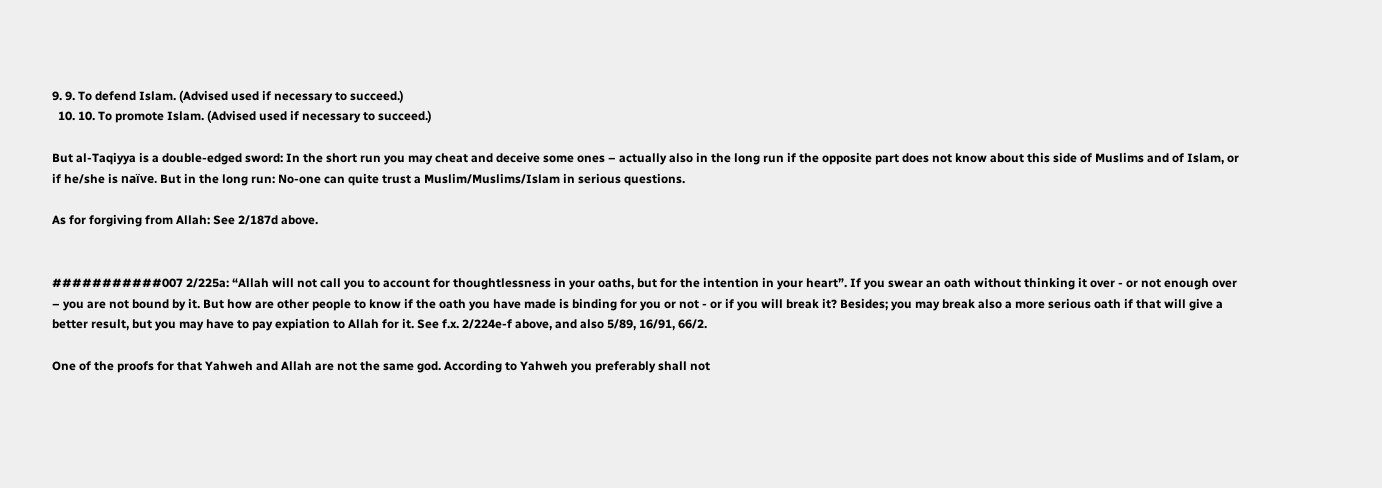9. 9. To defend Islam. (Advised used if necessary to succeed.)
  10. 10. To promote Islam. (Advised used if necessary to succeed.)

But al-Taqiyya is a double-edged sword: In the short run you may cheat and deceive some ones – actually also in the long run if the opposite part does not know about this side of Muslims and of Islam, or if he/she is naïve. But in the long run: No-one can quite trust a Muslim/Muslims/Islam in serious questions.

As for forgiving from Allah: See 2/187d above.


###########007 2/225a: “Allah will not call you to account for thoughtlessness in your oaths, but for the intention in your heart”. If you swear an oath without thinking it over - or not enough over – you are not bound by it. But how are other people to know if the oath you have made is binding for you or not - or if you will break it? Besides; you may break also a more serious oath if that will give a better result, but you may have to pay expiation to Allah for it. See f.x. 2/224e-f above, and also 5/89, 16/91, 66/2.

One of the proofs for that Yahweh and Allah are not the same god. According to Yahweh you preferably shall not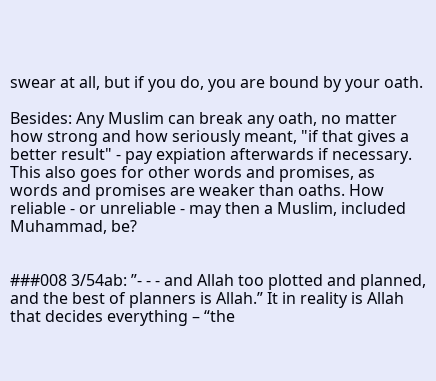swear at all, but if you do, you are bound by your oath.

Besides: Any Muslim can break any oath, no matter how strong and how seriously meant, "if that gives a better result" - pay expiation afterwards if necessary. This also goes for other words and promises, as words and promises are weaker than oaths. How reliable - or unreliable - may then a Muslim, included Muhammad, be?


###008 3/54ab: ”- - - and Allah too plotted and planned, and the best of planners is Allah.” It in reality is Allah that decides everything – “the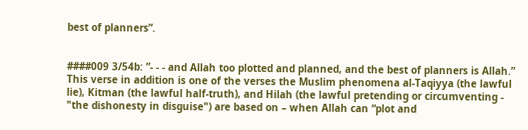best of planners”.


####009 3/54b: ”- - - and Allah too plotted and planned, and the best of planners is Allah.” This verse in addition is one of the verses the Muslim phenomena al-Taqiyya (the lawful lie), Kitman (the lawful half-truth), and Hilah (the lawful pretending or circumventing - "the dishonesty in disguise") are based on – when Allah can “plot and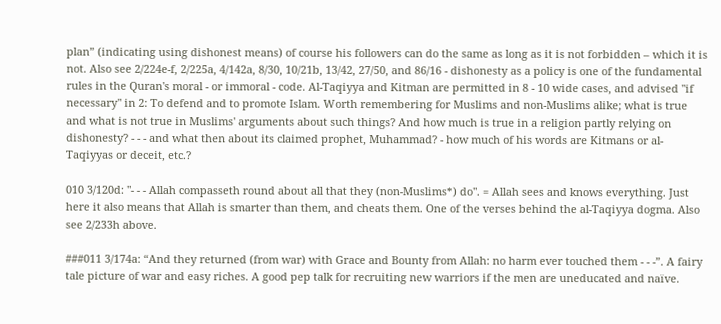plan” (indicating using dishonest means) of course his followers can do the same as long as it is not forbidden – which it is not. Also see 2/224e-f, 2/225a, 4/142a, 8/30, 10/21b, 13/42, 27/50, and 86/16 - dishonesty as a policy is one of the fundamental rules in the Quran's moral - or immoral - code. Al-Taqiyya and Kitman are permitted in 8 - 10 wide cases, and advised "if necessary" in 2: To defend and to promote Islam. Worth remembering for Muslims and non-Muslims alike; what is true and what is not true in Muslims' arguments about such things? And how much is true in a religion partly relying on dishonesty? - - - and what then about its claimed prophet, Muhammad? - how much of his words are Kitmans or al-Taqiyyas or deceit, etc.?

010 3/120d: "- - - Allah compasseth round about all that they (non-Muslims*) do". = Allah sees and knows everything. Just here it also means that Allah is smarter than them, and cheats them. One of the verses behind the al-Taqiyya dogma. Also see 2/233h above.

###011 3/174a: “And they returned (from war) with Grace and Bounty from Allah: no harm ever touched them - - -”. A fairy tale picture of war and easy riches. A good pep talk for recruiting new warriors if the men are uneducated and naïve.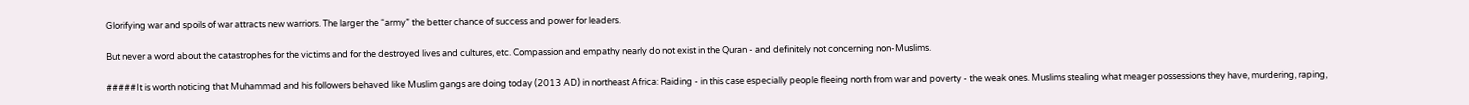Glorifying war and spoils of war attracts new warriors. The larger the “army” the better chance of success and power for leaders.

But never a word about the catastrophes for the victims and for the destroyed lives and cultures, etc. Compassion and empathy nearly do not exist in the Quran - and definitely not concerning non-Muslims.

#####It is worth noticing that Muhammad and his followers behaved like Muslim gangs are doing today (2013 AD) in northeast Africa: Raiding - in this case especially people fleeing north from war and poverty - the weak ones. Muslims stealing what meager possessions they have, murdering, raping,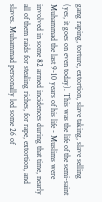gang raping, torture, extortion, slave taking, slave selling (yes, it goes on even today). This was the life of the semi-saint Muhammad the last 9-10 years of his life - Muslims were involved in some 82 armed incidences during that time, nearly all of them raids for stealing riches, for rape, extortion, and slaves. Muhammad personally led some 26 of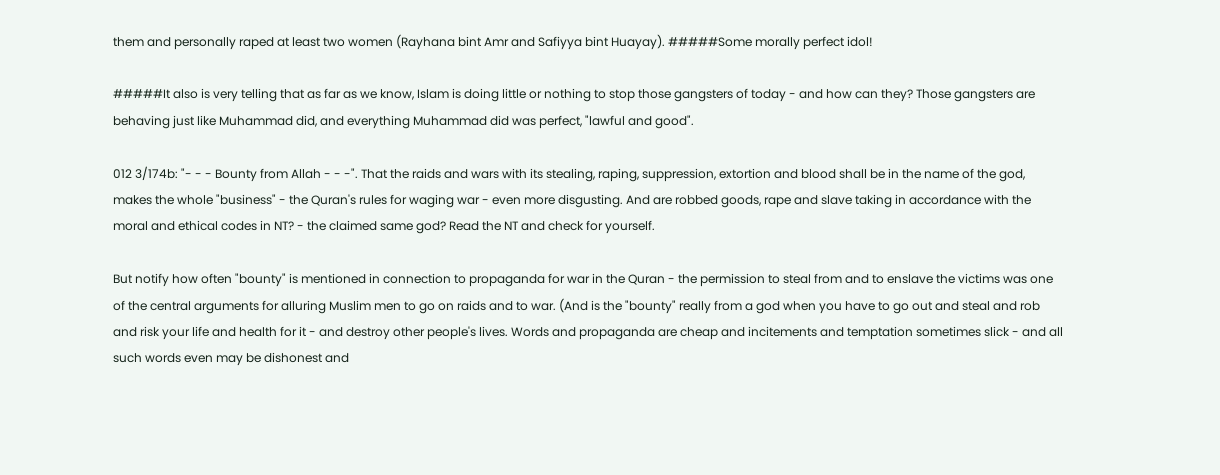them and personally raped at least two women (Rayhana bint Amr and Safiyya bint Huayay). #####Some morally perfect idol!

#####It also is very telling that as far as we know, Islam is doing little or nothing to stop those gangsters of today - and how can they? Those gangsters are behaving just like Muhammad did, and everything Muhammad did was perfect, "lawful and good".

012 3/174b: "- - - Bounty from Allah - - -". That the raids and wars with its stealing, raping, suppression, extortion and blood shall be in the name of the god, makes the whole "business" - the Quran's rules for waging war - even more disgusting. And are robbed goods, rape and slave taking in accordance with the moral and ethical codes in NT? - the claimed same god? Read the NT and check for yourself.

But notify how often "bounty" is mentioned in connection to propaganda for war in the Quran - the permission to steal from and to enslave the victims was one of the central arguments for alluring Muslim men to go on raids and to war. (And is the "bounty" really from a god when you have to go out and steal and rob and risk your life and health for it - and destroy other people's lives. Words and propaganda are cheap and incitements and temptation sometimes slick - and all such words even may be dishonest and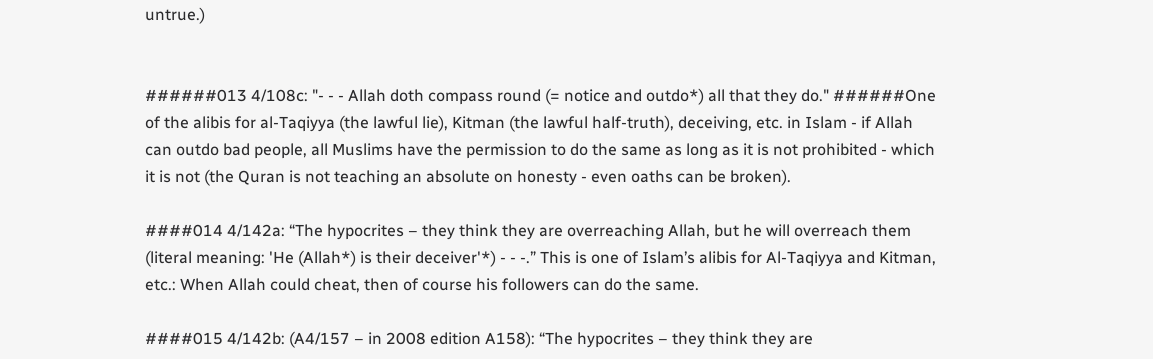untrue.)


######013 4/108c: "- - - Allah doth compass round (= notice and outdo*) all that they do." ######One of the alibis for al-Taqiyya (the lawful lie), Kitman (the lawful half-truth), deceiving, etc. in Islam - if Allah can outdo bad people, all Muslims have the permission to do the same as long as it is not prohibited - which it is not (the Quran is not teaching an absolute on honesty - even oaths can be broken).

####014 4/142a: “The hypocrites – they think they are overreaching Allah, but he will overreach them (literal meaning: 'He (Allah*) is their deceiver'*) - - -.” This is one of Islam’s alibis for Al-Taqiyya and Kitman, etc.: When Allah could cheat, then of course his followers can do the same.

####015 4/142b: (A4/157 – in 2008 edition A158): “The hypocrites – they think they are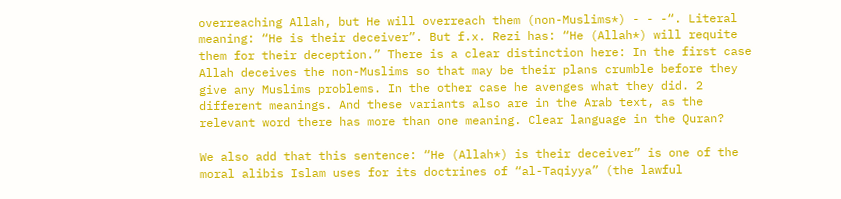overreaching Allah, but He will overreach them (non-Muslims*) - - -“. Literal meaning: “He is their deceiver”. But f.x. Rezi has: “He (Allah*) will requite them for their deception.” There is a clear distinction here: In the first case Allah deceives the non-Muslims so that may be their plans crumble before they give any Muslims problems. In the other case he avenges what they did. 2 different meanings. And these variants also are in the Arab text, as the relevant word there has more than one meaning. Clear language in the Quran?

We also add that this sentence: “He (Allah*) is their deceiver” is one of the moral alibis Islam uses for its doctrines of “al-Taqiyya” (the lawful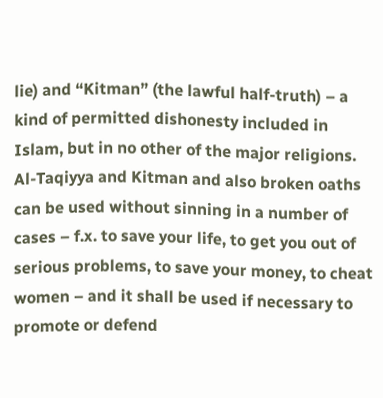lie) and “Kitman” (the lawful half-truth) – a kind of permitted dishonesty included in Islam, but in no other of the major religions. Al-Taqiyya and Kitman and also broken oaths can be used without sinning in a number of cases – f.x. to save your life, to get you out of serious problems, to save your money, to cheat women – and it shall be used if necessary to promote or defend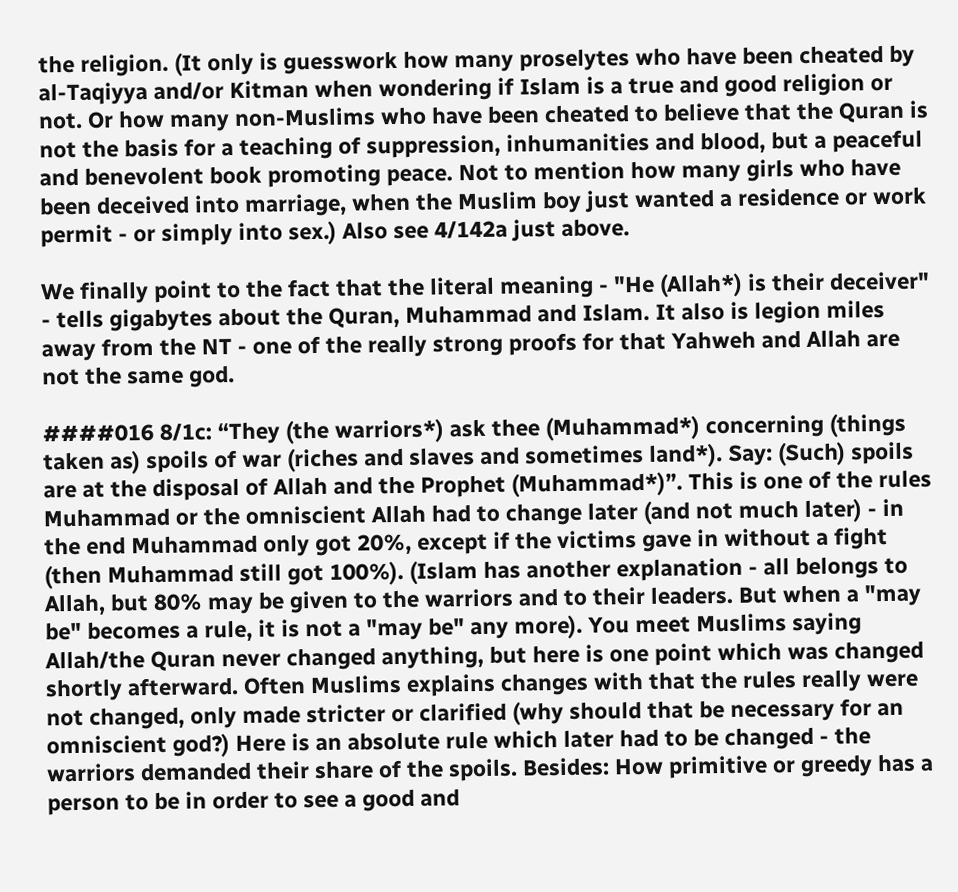the religion. (It only is guesswork how many proselytes who have been cheated by al-Taqiyya and/or Kitman when wondering if Islam is a true and good religion or not. Or how many non-Muslims who have been cheated to believe that the Quran is not the basis for a teaching of suppression, inhumanities and blood, but a peaceful and benevolent book promoting peace. Not to mention how many girls who have been deceived into marriage, when the Muslim boy just wanted a residence or work permit - or simply into sex.) Also see 4/142a just above.

We finally point to the fact that the literal meaning - "He (Allah*) is their deceiver" - tells gigabytes about the Quran, Muhammad and Islam. It also is legion miles away from the NT - one of the really strong proofs for that Yahweh and Allah are not the same god.

####016 8/1c: “They (the warriors*) ask thee (Muhammad*) concerning (things taken as) spoils of war (riches and slaves and sometimes land*). Say: (Such) spoils are at the disposal of Allah and the Prophet (Muhammad*)”. This is one of the rules Muhammad or the omniscient Allah had to change later (and not much later) - in the end Muhammad only got 20%, except if the victims gave in without a fight (then Muhammad still got 100%). (Islam has another explanation - all belongs to Allah, but 80% may be given to the warriors and to their leaders. But when a "may be" becomes a rule, it is not a "may be" any more). You meet Muslims saying Allah/the Quran never changed anything, but here is one point which was changed shortly afterward. Often Muslims explains changes with that the rules really were not changed, only made stricter or clarified (why should that be necessary for an omniscient god?) Here is an absolute rule which later had to be changed - the warriors demanded their share of the spoils. Besides: How primitive or greedy has a person to be in order to see a good and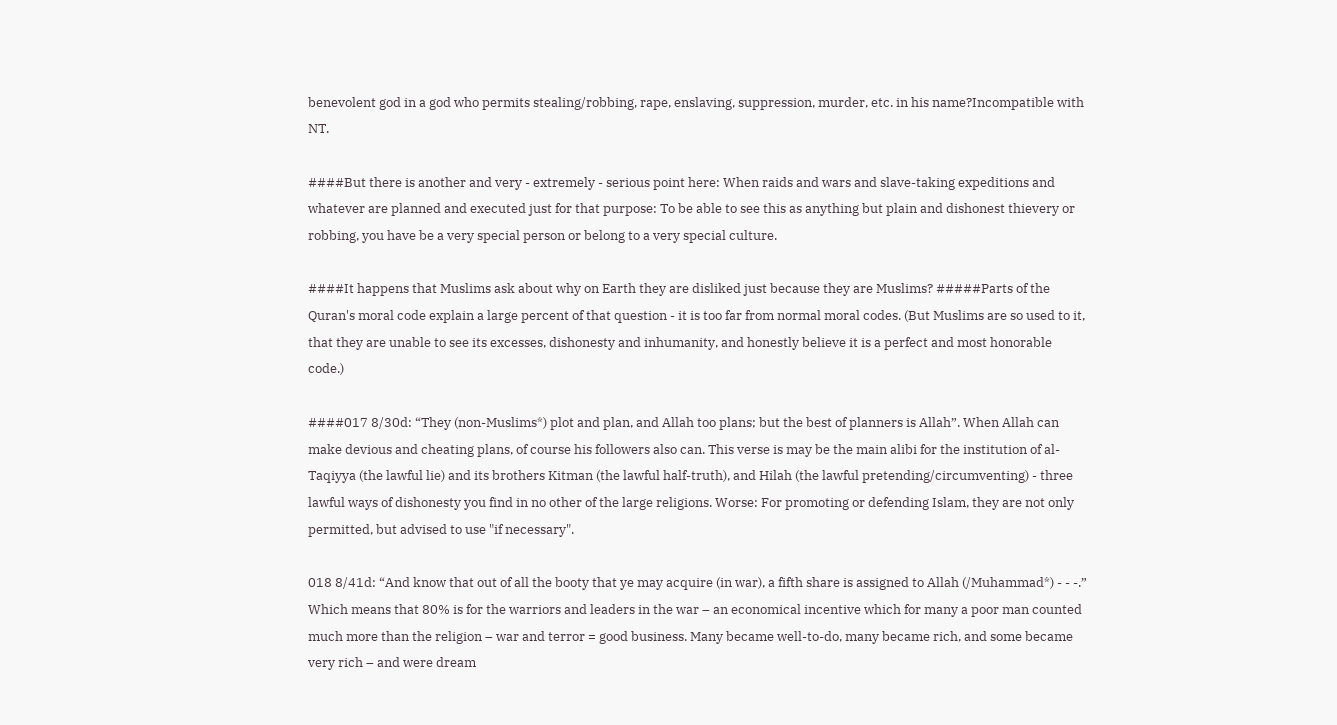benevolent god in a god who permits stealing/robbing, rape, enslaving, suppression, murder, etc. in his name?Incompatible with NT.

####But there is another and very - extremely - serious point here: When raids and wars and slave-taking expeditions and whatever are planned and executed just for that purpose: To be able to see this as anything but plain and dishonest thievery or robbing, you have be a very special person or belong to a very special culture.

####It happens that Muslims ask about why on Earth they are disliked just because they are Muslims? #####Parts of the Quran's moral code explain a large percent of that question - it is too far from normal moral codes. (But Muslims are so used to it, that they are unable to see its excesses, dishonesty and inhumanity, and honestly believe it is a perfect and most honorable code.)

####017 8/30d: “They (non-Muslims*) plot and plan, and Allah too plans; but the best of planners is Allah”. When Allah can make devious and cheating plans, of course his followers also can. This verse is may be the main alibi for the institution of al-Taqiyya (the lawful lie) and its brothers Kitman (the lawful half-truth), and Hilah (the lawful pretending/circumventing) - three lawful ways of dishonesty you find in no other of the large religions. Worse: For promoting or defending Islam, they are not only permitted, but advised to use "if necessary".

018 8/41d: “And know that out of all the booty that ye may acquire (in war), a fifth share is assigned to Allah (/Muhammad*) - - -.” Which means that 80% is for the warriors and leaders in the war – an economical incentive which for many a poor man counted much more than the religion – war and terror = good business. Many became well-to-do, many became rich, and some became very rich – and were dream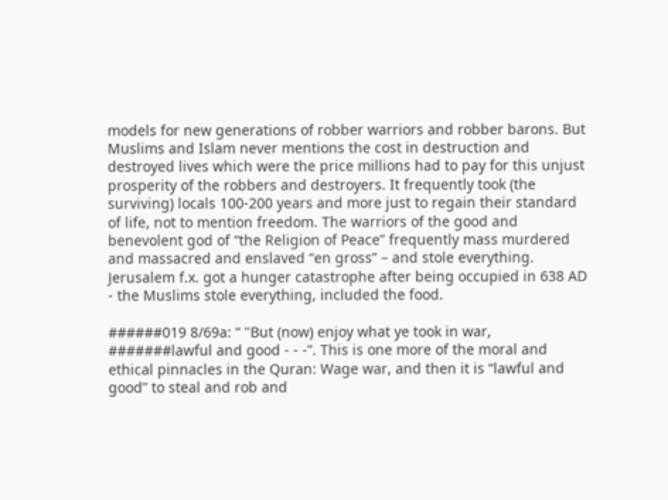models for new generations of robber warriors and robber barons. But Muslims and Islam never mentions the cost in destruction and destroyed lives which were the price millions had to pay for this unjust prosperity of the robbers and destroyers. It frequently took (the surviving) locals 100-200 years and more just to regain their standard of life, not to mention freedom. The warriors of the good and benevolent god of “the Religion of Peace” frequently mass murdered and massacred and enslaved “en gross” – and stole everything. Jerusalem f.x. got a hunger catastrophe after being occupied in 638 AD - the Muslims stole everything, included the food.

######019 8/69a: “ "But (now) enjoy what ye took in war, #######lawful and good - - -”. This is one more of the moral and ethical pinnacles in the Quran: Wage war, and then it is “lawful and good” to steal and rob and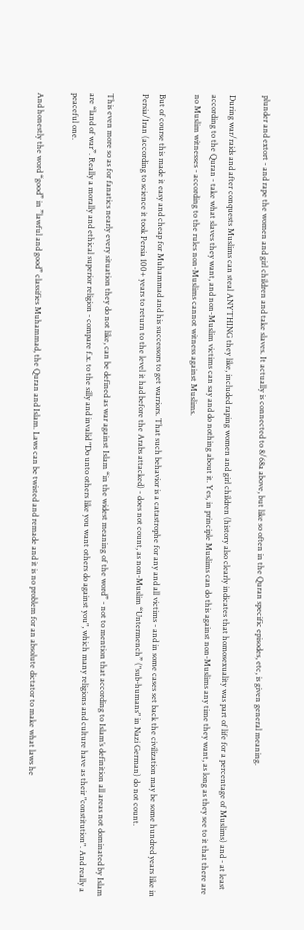plunder and extort - and rape the women and girl children and take slaves. It actually is connected to 8/68a above, but like so often in the Quran specific episodes, etc, is given general meaning.

During war/raids and after conquests Muslims can steal ANYTHING they like, included raping women and girl children (history also clearly indicates that homosexuality was part of life for a percentage of Muslims) and - at least according to the Quran - take what slaves they want, and non-Muslim victims can say and do nothing about it. Yes, in principle Muslims can do this against non-Muslims any time they want, as long as they see to it that there are no Muslim witnesses - according to the rules non-Muslims cannot witness against Muslims.

But of course this made it easy and cheap for Muhammad and his successors to get warriors. That such behavior is a catastrophe for any and all victims - and in some cases set back the civilization may be some hundred years like in Persia/Iran (according to science it took Persia 100+ years to return to the level it had before the Arabs attacked) - does not count, as non-Muslim “Untermench” ("sub-humans" in Nazi German) do not count.

This even more so as for fanatics nearly every situation they do not like, can be defined as war against Islam “in the widest meaning of the word” - not to mention that according to Islam’s definition all areas not dominated by Islam are “land of war”. Really a morally and ethical superior religion - compare f.x. to the silly and invalid "Do unto others like you want others do against you", which many religions and culture have as their "constitution". And really a peaceful one.

And honestly the word “good” in ”lawful and good” classifies Muhammad, the Quran and Islam. Laws can be twisted and remade and it is no problem for an absolute dictator to make what laws he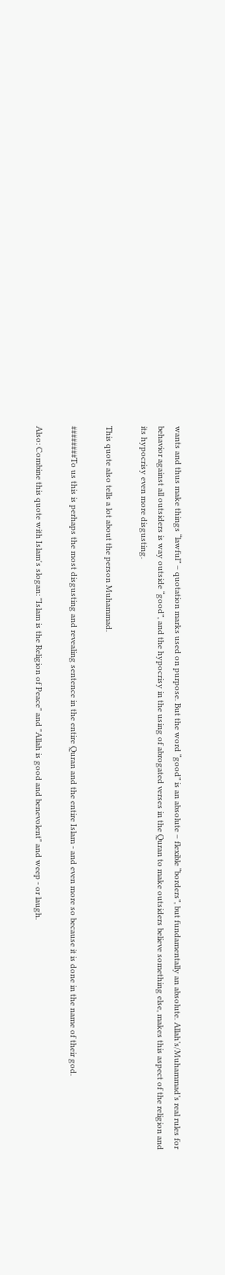wants and thus make things “lawful” – quotation marks used on purpose. But the word “good” is an absolute – flexible “borders”, but fundamentally an absolute. Allah’s/Muhammad’s real rules for behavior against all outsiders is way outside “good”, and the hypocrisy in the using of abrogated verses in the Quran to make outsiders believe something else, makes this aspect of the religion and its hypocrisy even more disgusting.

This quote also tells a lot about the person Muhammad.

########To us this is perhaps the most disgusting and revealing sentence in the entire Quran and the entire Islam - and even more so because it is done in the name of their god.

Also: Combine this quote with Islam's slogan: "Islam is the Religion of Peace" and "Allah is good and benevolent" and weep - or laugh.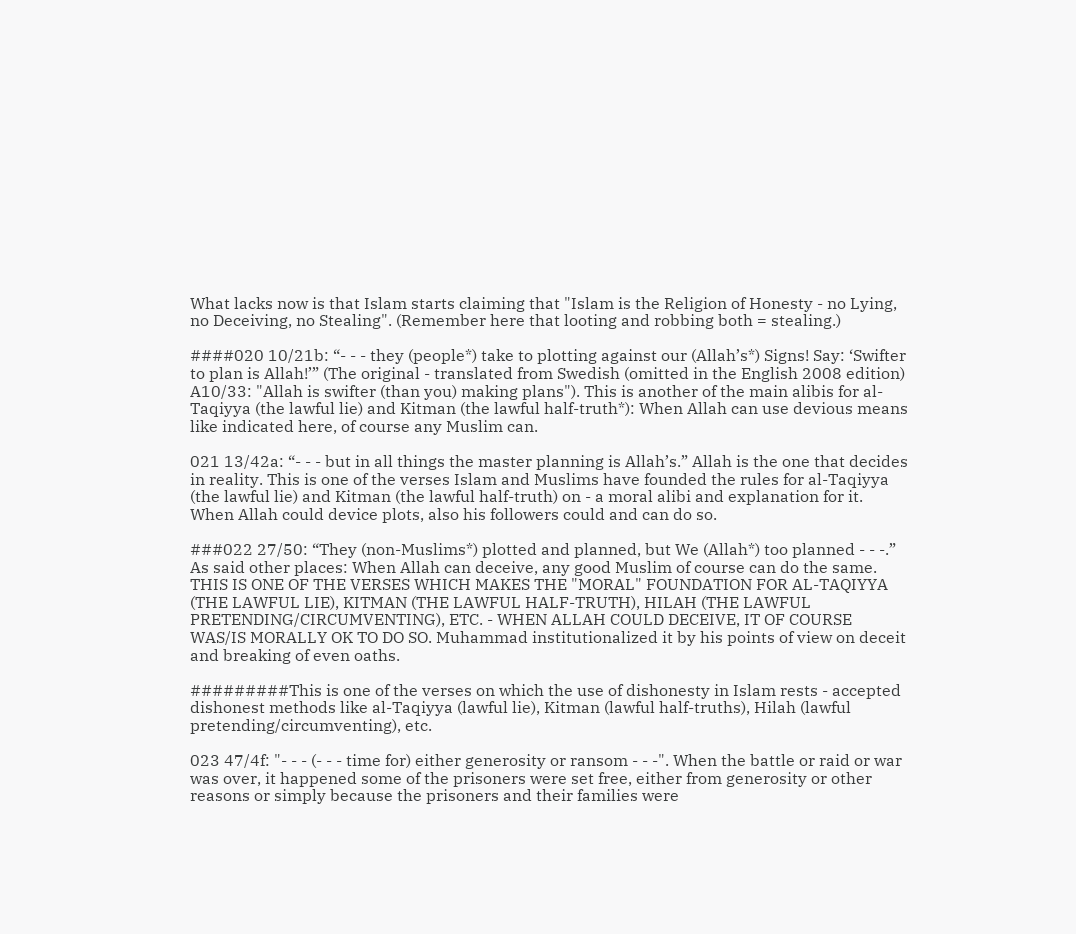What lacks now is that Islam starts claiming that "Islam is the Religion of Honesty - no Lying, no Deceiving, no Stealing". (Remember here that looting and robbing both = stealing.)

####020 10/21b: “- - - they (people*) take to plotting against our (Allah’s*) Signs! Say: ‘Swifter to plan is Allah!’” (The original - translated from Swedish (omitted in the English 2008 edition) A10/33: "Allah is swifter (than you) making plans"). This is another of the main alibis for al-Taqiyya (the lawful lie) and Kitman (the lawful half-truth*): When Allah can use devious means like indicated here, of course any Muslim can.

021 13/42a: “- - - but in all things the master planning is Allah’s.” Allah is the one that decides in reality. This is one of the verses Islam and Muslims have founded the rules for al-Taqiyya (the lawful lie) and Kitman (the lawful half-truth) on - a moral alibi and explanation for it. When Allah could device plots, also his followers could and can do so.

###022 27/50: “They (non-Muslims*) plotted and planned, but We (Allah*) too planned - - -.” As said other places: When Allah can deceive, any good Muslim of course can do the same. THIS IS ONE OF THE VERSES WHICH MAKES THE "MORAL" FOUNDATION FOR AL-TAQIYYA (THE LAWFUL LIE), KITMAN (THE LAWFUL HALF-TRUTH), HILAH (THE LAWFUL PRETENDING/CIRCUMVENTING), ETC. - WHEN ALLAH COULD DECEIVE, IT OF COURSE WAS/IS MORALLY OK TO DO SO. Muhammad institutionalized it by his points of view on deceit and breaking of even oaths.

#########This is one of the verses on which the use of dishonesty in Islam rests - accepted dishonest methods like al-Taqiyya (lawful lie), Kitman (lawful half-truths), Hilah (lawful pretending/circumventing), etc.

023 47/4f: "- - - (- - - time for) either generosity or ransom - - -". When the battle or raid or war was over, it happened some of the prisoners were set free, either from generosity or other reasons or simply because the prisoners and their families were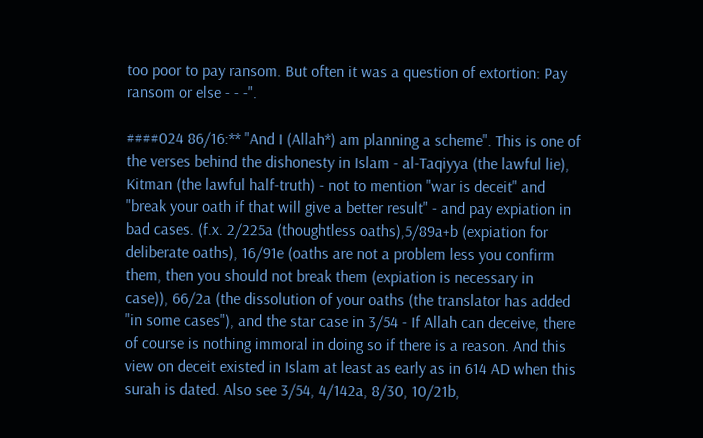too poor to pay ransom. But often it was a question of extortion: Pay ransom or else - - -".

####024 86/16:** "And I (Allah*) am planning a scheme". This is one of the verses behind the dishonesty in Islam - al-Taqiyya (the lawful lie), Kitman (the lawful half-truth) - not to mention "war is deceit" and "break your oath if that will give a better result" - and pay expiation in bad cases. (f.x. 2/225a (thoughtless oaths),5/89a+b (expiation for deliberate oaths), 16/91e (oaths are not a problem less you confirm them, then you should not break them (expiation is necessary in case)), 66/2a (the dissolution of your oaths (the translator has added "in some cases"), and the star case in 3/54 - If Allah can deceive, there of course is nothing immoral in doing so if there is a reason. And this view on deceit existed in Islam at least as early as in 614 AD when this surah is dated. Also see 3/54, 4/142a, 8/30, 10/21b,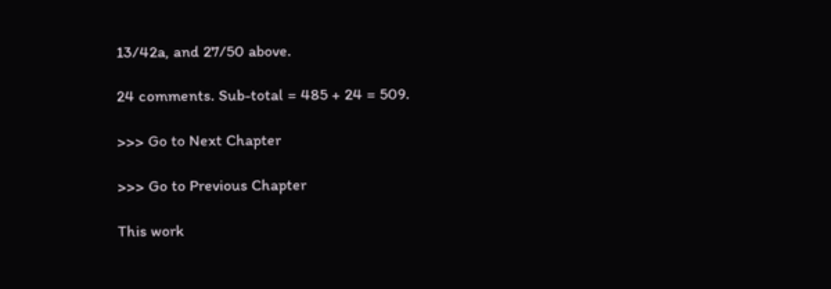13/42a, and 27/50 above.

24 comments. Sub-total = 485 + 24 = 509.

>>> Go to Next Chapter

>>> Go to Previous Chapter

This work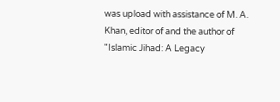was upload with assistance of M. A. Khan, editor of and the author of "Islamic Jihad: A Legacy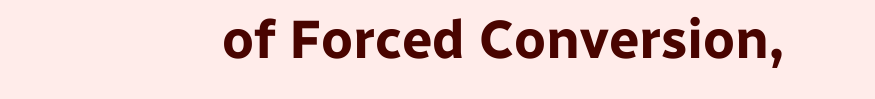of Forced Conversion,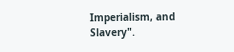Imperialism, and Slavery".